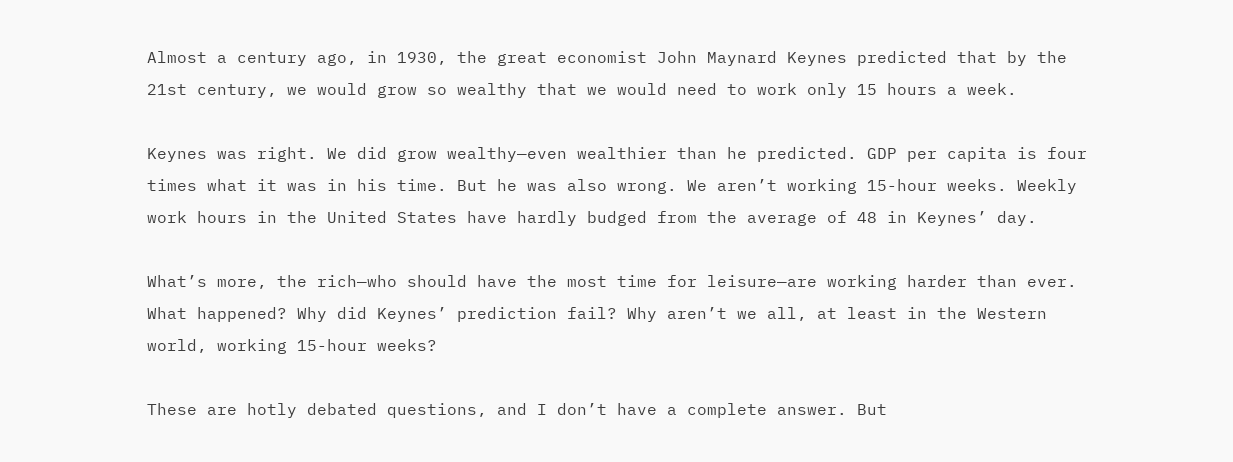Almost a century ago, in 1930, the great economist John Maynard Keynes predicted that by the 21st century, we would grow so wealthy that we would need to work only 15 hours a week.

Keynes was right. We did grow wealthy—even wealthier than he predicted. GDP per capita is four times what it was in his time. But he was also wrong. We aren’t working 15-hour weeks. Weekly work hours in the United States have hardly budged from the average of 48 in Keynes’ day.

What’s more, the rich—who should have the most time for leisure—are working harder than ever. What happened? Why did Keynes’ prediction fail? Why aren’t we all, at least in the Western world, working 15-hour weeks?

These are hotly debated questions, and I don’t have a complete answer. But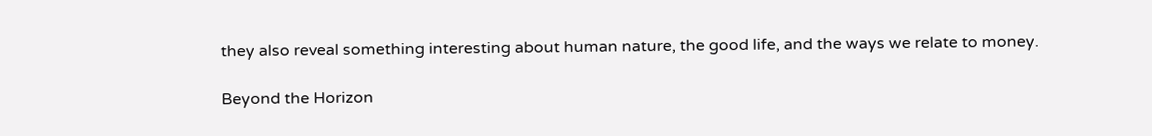they also reveal something interesting about human nature, the good life, and the ways we relate to money.

Beyond the Horizon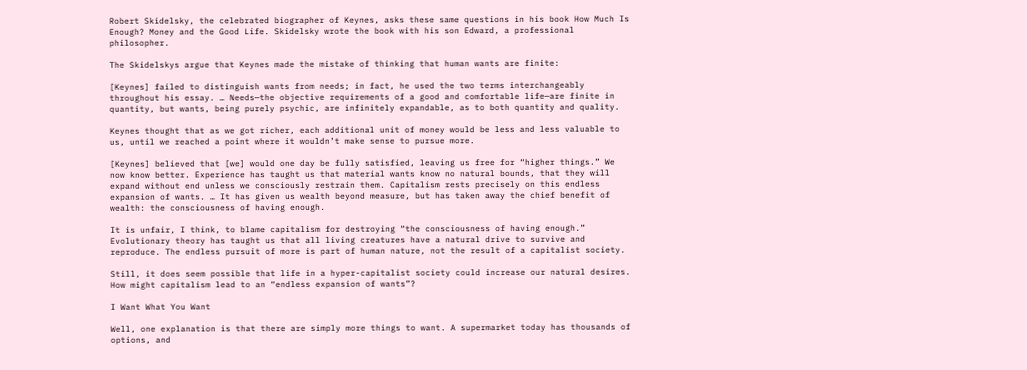Robert Skidelsky, the celebrated biographer of Keynes, asks these same questions in his book How Much Is Enough? Money and the Good Life. Skidelsky wrote the book with his son Edward, a professional philosopher.

The Skidelskys argue that Keynes made the mistake of thinking that human wants are finite:

[Keynes] failed to distinguish wants from needs; in fact, he used the two terms interchangeably throughout his essay. … Needs—the objective requirements of a good and comfortable life—are finite in quantity, but wants, being purely psychic, are infinitely expandable, as to both quantity and quality.

Keynes thought that as we got richer, each additional unit of money would be less and less valuable to us, until we reached a point where it wouldn’t make sense to pursue more.

[Keynes] believed that [we] would one day be fully satisfied, leaving us free for “higher things.” We now know better. Experience has taught us that material wants know no natural bounds, that they will expand without end unless we consciously restrain them. Capitalism rests precisely on this endless expansion of wants. … It has given us wealth beyond measure, but has taken away the chief benefit of wealth: the consciousness of having enough.

It is unfair, I think, to blame capitalism for destroying “the consciousness of having enough.” Evolutionary theory has taught us that all living creatures have a natural drive to survive and reproduce. The endless pursuit of more is part of human nature, not the result of a capitalist society.

Still, it does seem possible that life in a hyper-capitalist society could increase our natural desires. How might capitalism lead to an “endless expansion of wants”?

I Want What You Want

Well, one explanation is that there are simply more things to want. A supermarket today has thousands of options, and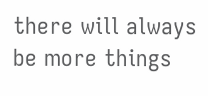there will always be more things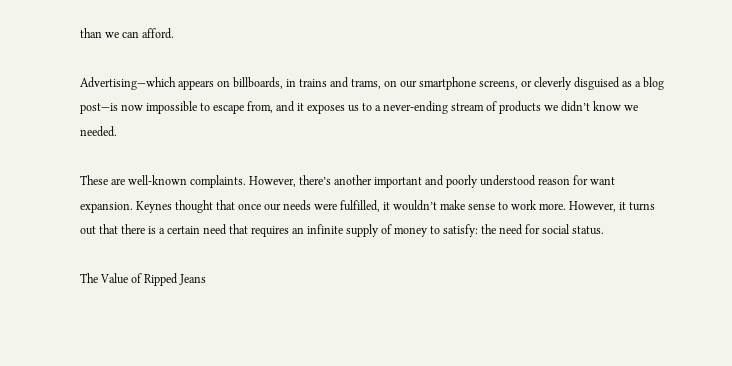than we can afford.

Advertising—which appears on billboards, in trains and trams, on our smartphone screens, or cleverly disguised as a blog post—is now impossible to escape from, and it exposes us to a never-ending stream of products we didn’t know we needed.

These are well-known complaints. However, there’s another important and poorly understood reason for want expansion. Keynes thought that once our needs were fulfilled, it wouldn’t make sense to work more. However, it turns out that there is a certain need that requires an infinite supply of money to satisfy: the need for social status.

The Value of Ripped Jeans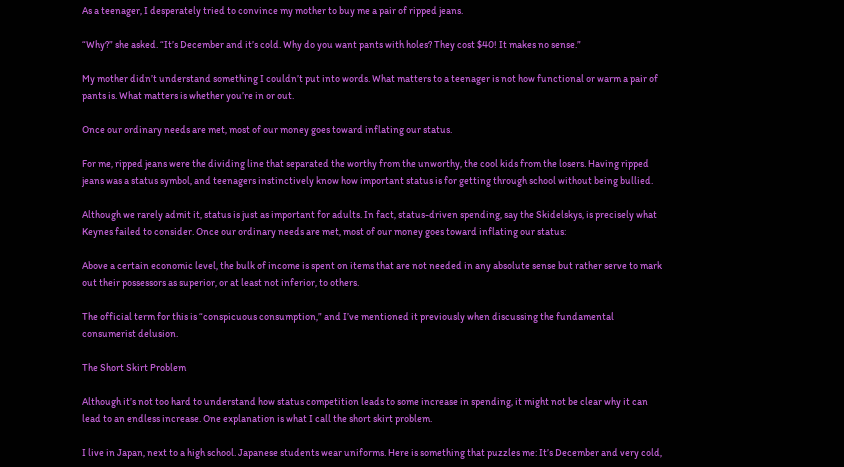As a teenager, I desperately tried to convince my mother to buy me a pair of ripped jeans.

“Why?” she asked. “It’s December and it’s cold. Why do you want pants with holes? They cost $40! It makes no sense.”

My mother didn’t understand something I couldn’t put into words. What matters to a teenager is not how functional or warm a pair of pants is. What matters is whether you’re in or out.

Once our ordinary needs are met, most of our money goes toward inflating our status.

For me, ripped jeans were the dividing line that separated the worthy from the unworthy, the cool kids from the losers. Having ripped jeans was a status symbol, and teenagers instinctively know how important status is for getting through school without being bullied.

Although we rarely admit it, status is just as important for adults. In fact, status-driven spending, say the Skidelskys, is precisely what Keynes failed to consider. Once our ordinary needs are met, most of our money goes toward inflating our status:

Above a certain economic level, the bulk of income is spent on items that are not needed in any absolute sense but rather serve to mark out their possessors as superior, or at least not inferior, to others.

The official term for this is “conspicuous consumption,” and I’ve mentioned it previously when discussing the fundamental consumerist delusion.

The Short Skirt Problem

Although it’s not too hard to understand how status competition leads to some increase in spending, it might not be clear why it can lead to an endless increase. One explanation is what I call the short skirt problem.

I live in Japan, next to a high school. Japanese students wear uniforms. Here is something that puzzles me: It’s December and very cold,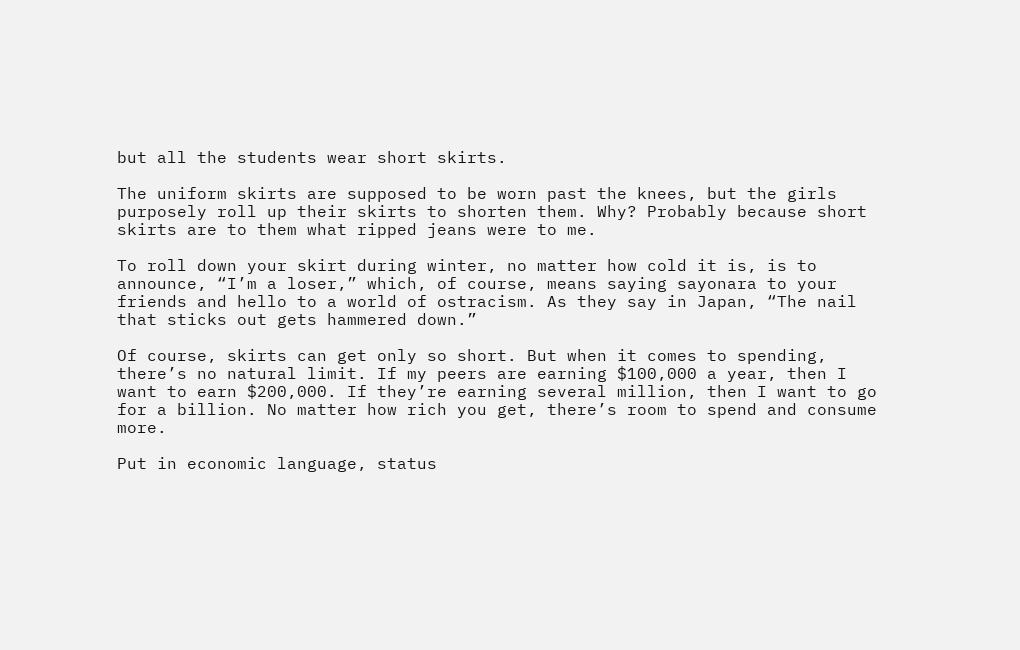but all the students wear short skirts.

The uniform skirts are supposed to be worn past the knees, but the girls purposely roll up their skirts to shorten them. Why? Probably because short skirts are to them what ripped jeans were to me.

To roll down your skirt during winter, no matter how cold it is, is to announce, “I’m a loser,” which, of course, means saying sayonara to your friends and hello to a world of ostracism. As they say in Japan, “The nail that sticks out gets hammered down.”

Of course, skirts can get only so short. But when it comes to spending, there’s no natural limit. If my peers are earning $100,000 a year, then I want to earn $200,000. If they’re earning several million, then I want to go for a billion. No matter how rich you get, there’s room to spend and consume more.

Put in economic language, status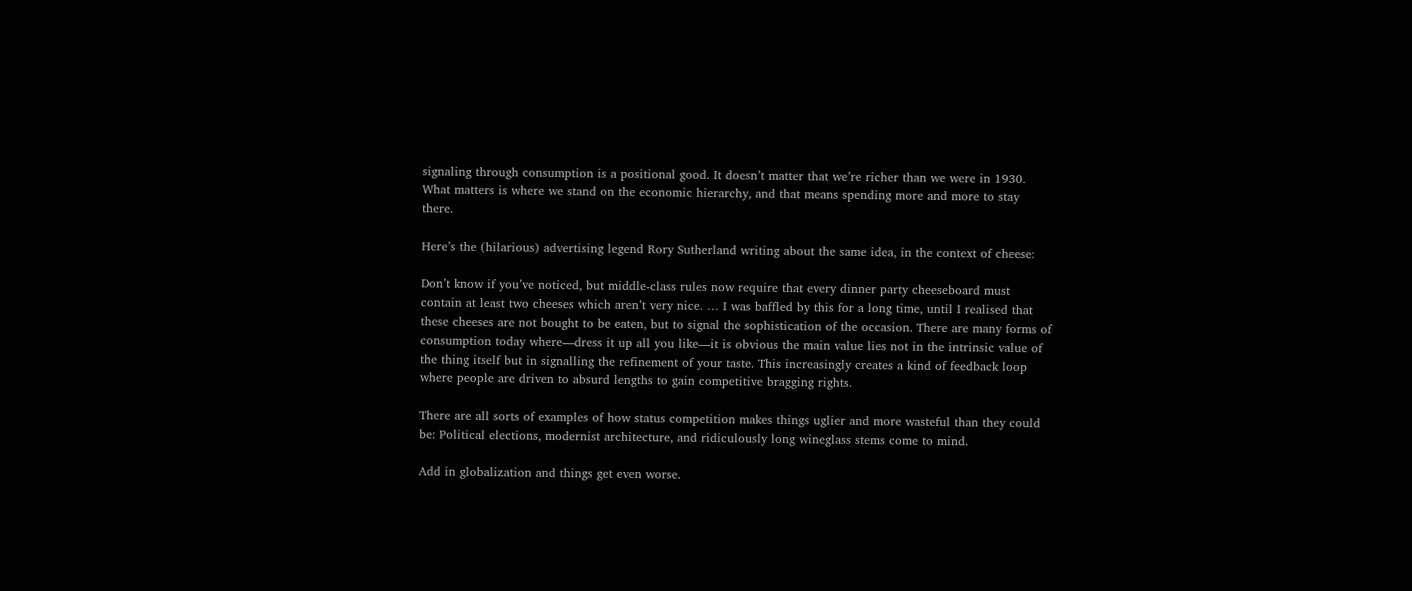signaling through consumption is a positional good. It doesn’t matter that we’re richer than we were in 1930. What matters is where we stand on the economic hierarchy, and that means spending more and more to stay there.

Here’s the (hilarious) advertising legend Rory Sutherland writing about the same idea, in the context of cheese:

Don’t know if you’ve noticed, but middle-class rules now require that every dinner party cheeseboard must contain at least two cheeses which aren’t very nice. … I was baffled by this for a long time, until I realised that these cheeses are not bought to be eaten, but to signal the sophistication of the occasion. There are many forms of consumption today where—dress it up all you like—it is obvious the main value lies not in the intrinsic value of the thing itself but in signalling the refinement of your taste. This increasingly creates a kind of feedback loop where people are driven to absurd lengths to gain competitive bragging rights.

There are all sorts of examples of how status competition makes things uglier and more wasteful than they could be: Political elections, modernist architecture, and ridiculously long wineglass stems come to mind.

Add in globalization and things get even worse.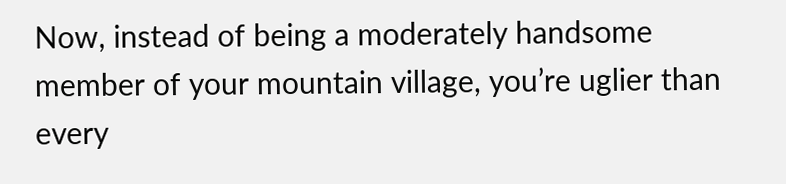Now, instead of being a moderately handsome member of your mountain village, you’re uglier than every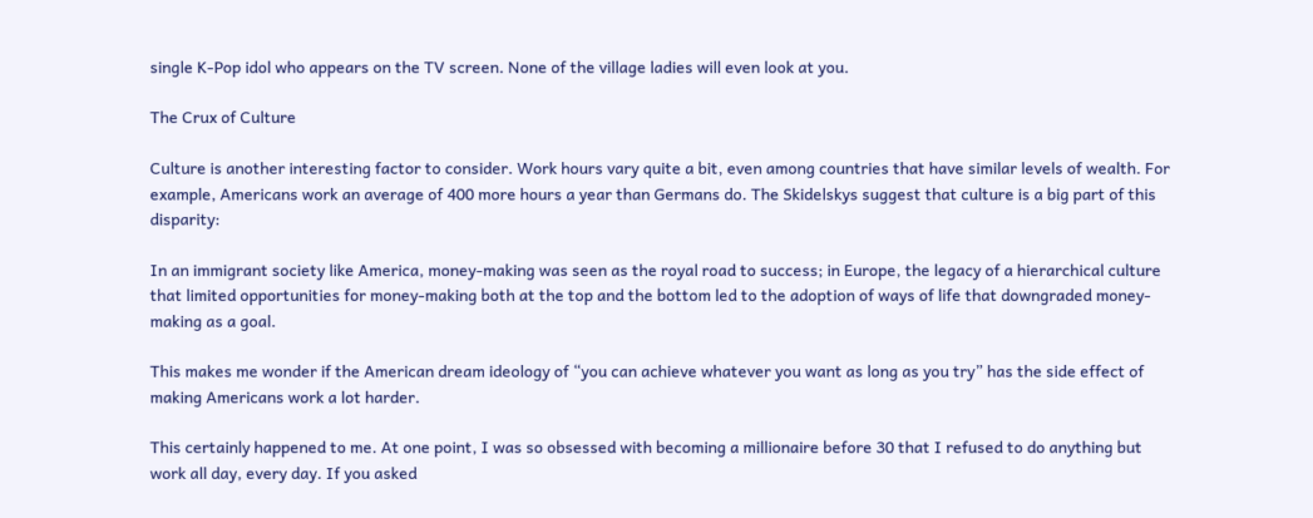single K-Pop idol who appears on the TV screen. None of the village ladies will even look at you.

The Crux of Culture

Culture is another interesting factor to consider. Work hours vary quite a bit, even among countries that have similar levels of wealth. For example, Americans work an average of 400 more hours a year than Germans do. The Skidelskys suggest that culture is a big part of this disparity:

In an immigrant society like America, money-making was seen as the royal road to success; in Europe, the legacy of a hierarchical culture that limited opportunities for money-making both at the top and the bottom led to the adoption of ways of life that downgraded money-making as a goal.

This makes me wonder if the American dream ideology of “you can achieve whatever you want as long as you try” has the side effect of making Americans work a lot harder.

This certainly happened to me. At one point, I was so obsessed with becoming a millionaire before 30 that I refused to do anything but work all day, every day. If you asked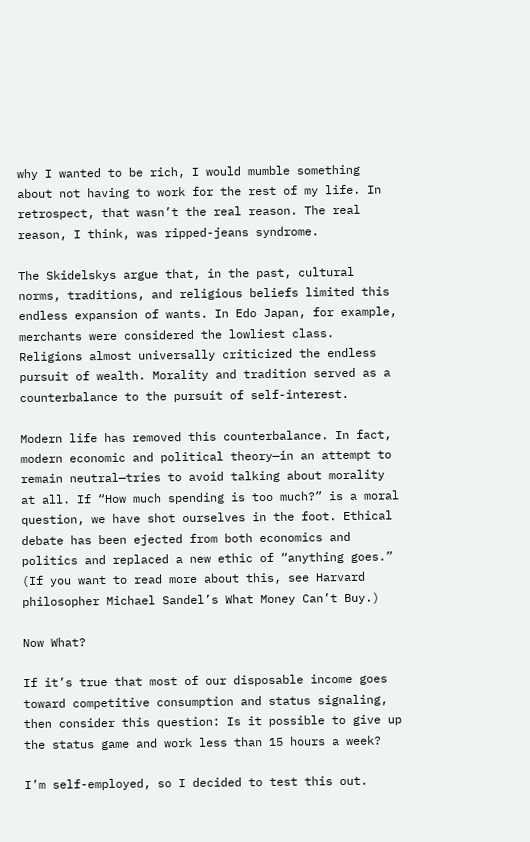why I wanted to be rich, I would mumble something about not having to work for the rest of my life. In retrospect, that wasn’t the real reason. The real reason, I think, was ripped-jeans syndrome.

The Skidelskys argue that, in the past, cultural norms, traditions, and religious beliefs limited this endless expansion of wants. In Edo Japan, for example, merchants were considered the lowliest class. Religions almost universally criticized the endless pursuit of wealth. Morality and tradition served as a counterbalance to the pursuit of self-interest.

Modern life has removed this counterbalance. In fact, modern economic and political theory—in an attempt to remain neutral—tries to avoid talking about morality at all. If “How much spending is too much?” is a moral question, we have shot ourselves in the foot. Ethical debate has been ejected from both economics and politics and replaced a new ethic of “anything goes.” (If you want to read more about this, see Harvard philosopher Michael Sandel’s What Money Can’t Buy.)

Now What?

If it’s true that most of our disposable income goes toward competitive consumption and status signaling, then consider this question: Is it possible to give up the status game and work less than 15 hours a week?

I’m self-employed, so I decided to test this out.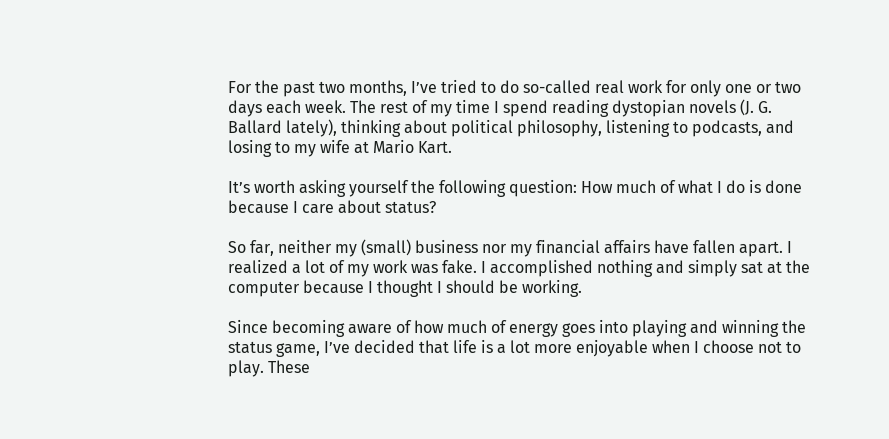For the past two months, I’ve tried to do so-called real work for only one or two days each week. The rest of my time I spend reading dystopian novels (J. G. Ballard lately), thinking about political philosophy, listening to podcasts, and losing to my wife at Mario Kart.

It’s worth asking yourself the following question: How much of what I do is done because I care about status?

So far, neither my (small) business nor my financial affairs have fallen apart. I realized a lot of my work was fake. I accomplished nothing and simply sat at the computer because I thought I should be working.

Since becoming aware of how much of energy goes into playing and winning the status game, I’ve decided that life is a lot more enjoyable when I choose not to play. These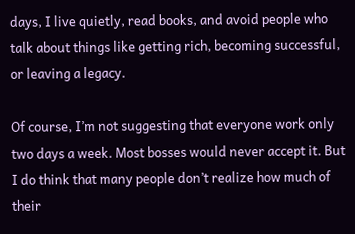days, I live quietly, read books, and avoid people who talk about things like getting rich, becoming successful, or leaving a legacy.

Of course, I’m not suggesting that everyone work only two days a week. Most bosses would never accept it. But I do think that many people don’t realize how much of their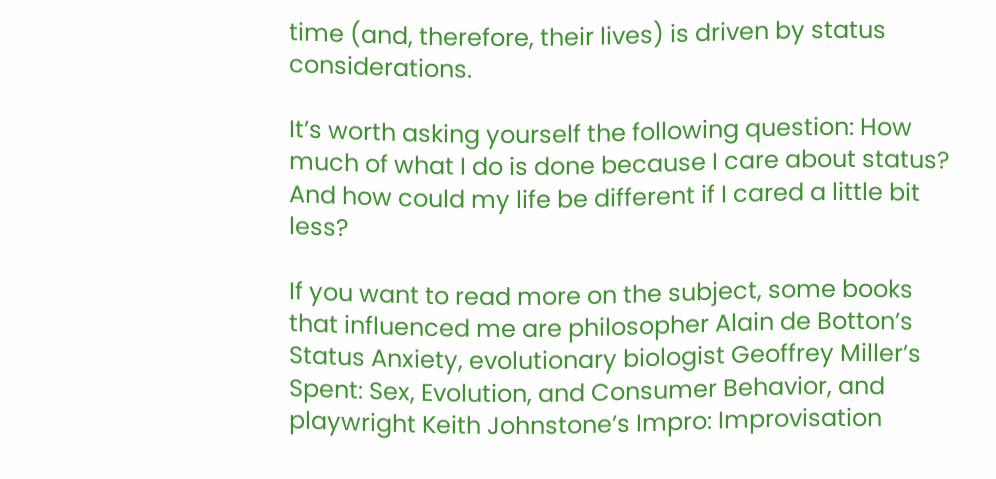time (and, therefore, their lives) is driven by status considerations.

It’s worth asking yourself the following question: How much of what I do is done because I care about status? And how could my life be different if I cared a little bit less?

If you want to read more on the subject, some books that influenced me are philosopher Alain de Botton’s Status Anxiety, evolutionary biologist Geoffrey Miller’s Spent: Sex, Evolution, and Consumer Behavior, and playwright Keith Johnstone’s Impro: Improvisation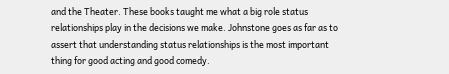and the Theater. These books taught me what a big role status relationships play in the decisions we make. Johnstone goes as far as to assert that understanding status relationships is the most important thing for good acting and good comedy.